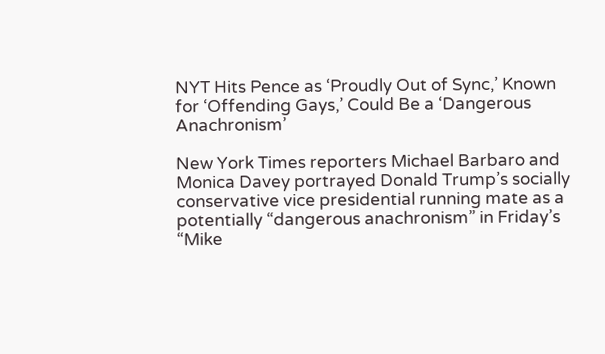NYT Hits Pence as ‘Proudly Out of Sync,’ Known for ‘Offending Gays,’ Could Be a ‘Dangerous Anachronism’

New York Times reporters Michael Barbaro and Monica Davey portrayed Donald Trump’s socially conservative vice presidential running mate as a potentially “dangerous anachronism” in Friday’s “Mike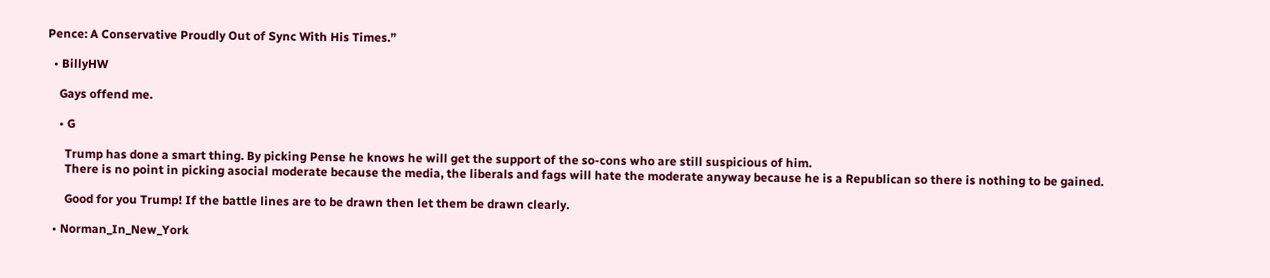Pence: A Conservative Proudly Out of Sync With His Times.”

  • BillyHW

    Gays offend me.

    • G

      Trump has done a smart thing. By picking Pense he knows he will get the support of the so-cons who are still suspicious of him.
      There is no point in picking asocial moderate because the media, the liberals and fags will hate the moderate anyway because he is a Republican so there is nothing to be gained.

      Good for you Trump! If the battle lines are to be drawn then let them be drawn clearly.

  • Norman_In_New_York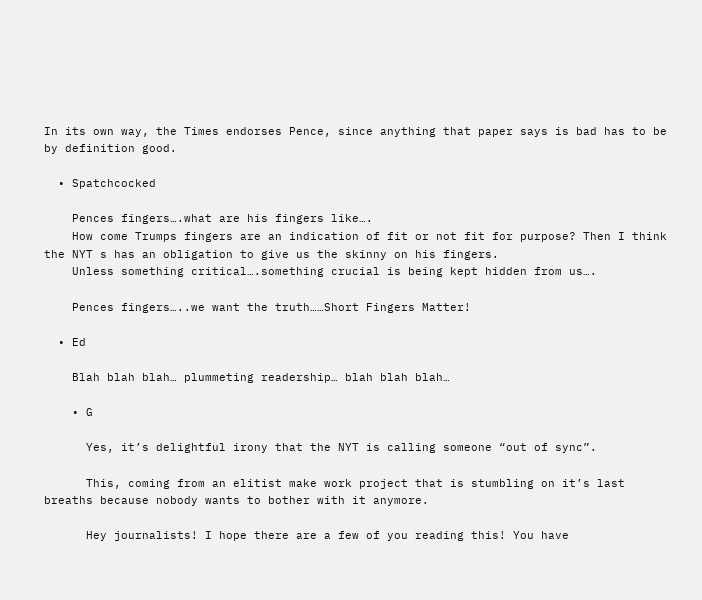In its own way, the Times endorses Pence, since anything that paper says is bad has to be by definition good.

  • Spatchcocked

    Pences fingers….what are his fingers like….
    How come Trumps fingers are an indication of fit or not fit for purpose? Then I think the NYT s has an obligation to give us the skinny on his fingers.
    Unless something critical….something crucial is being kept hidden from us….

    Pences fingers…..we want the truth……Short Fingers Matter!

  • Ed

    Blah blah blah… plummeting readership… blah blah blah…

    • G

      Yes, it’s delightful irony that the NYT is calling someone “out of sync”.

      This, coming from an elitist make work project that is stumbling on it’s last breaths because nobody wants to bother with it anymore.

      Hey journalists! I hope there are a few of you reading this! You have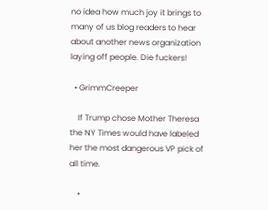no idea how much joy it brings to many of us blog readers to hear about another news organization laying off people. Die fuckers!

  • GrimmCreeper

    If Trump chose Mother Theresa the NY Times would have labeled her the most dangerous VP pick of all time.

    •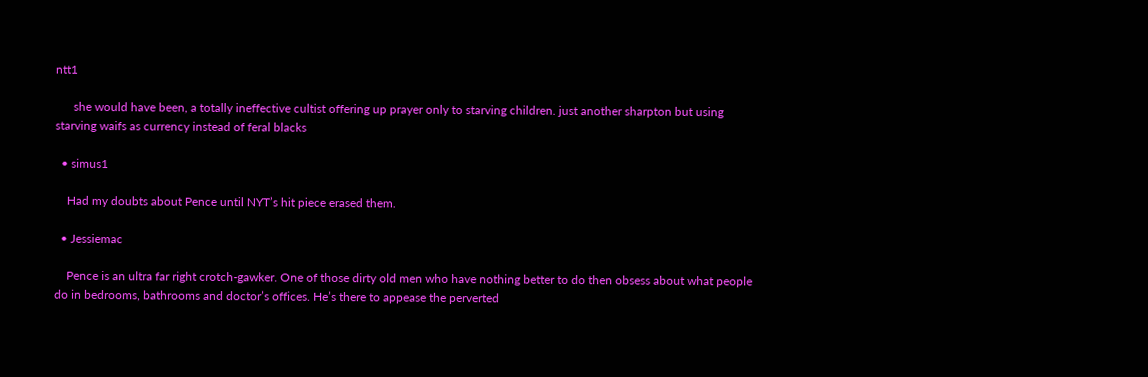ntt1

      she would have been, a totally ineffective cultist offering up prayer only to starving children. just another sharpton but using starving waifs as currency instead of feral blacks

  • simus1

    Had my doubts about Pence until NYT’s hit piece erased them.

  • Jessiemac

    Pence is an ultra far right crotch-gawker. One of those dirty old men who have nothing better to do then obsess about what people do in bedrooms, bathrooms and doctor’s offices. He’s there to appease the perverted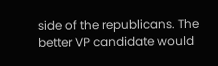side of the republicans. The better VP candidate would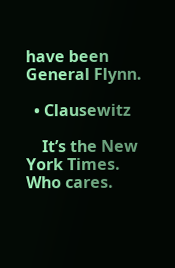have been General Flynn.

  • Clausewitz

    It’s the New York Times. Who cares.